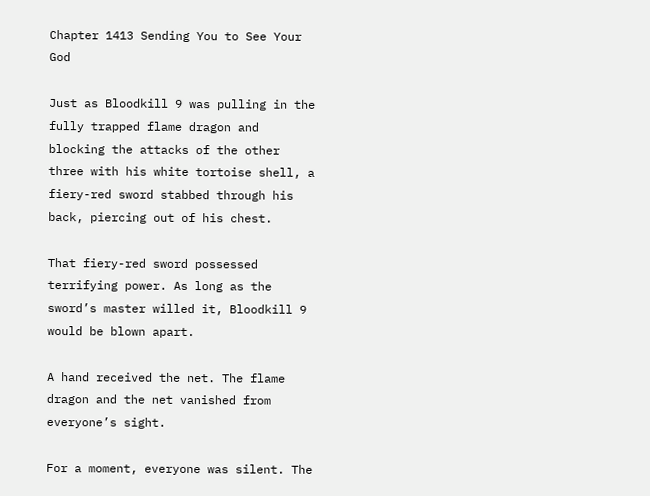Chapter 1413 Sending You to See Your God

Just as Bloodkill 9 was pulling in the fully trapped flame dragon and blocking the attacks of the other three with his white tortoise shell, a fiery-red sword stabbed through his back, piercing out of his chest.

That fiery-red sword possessed terrifying power. As long as the sword’s master willed it, Bloodkill 9 would be blown apart.

A hand received the net. The flame dragon and the net vanished from everyone’s sight.

For a moment, everyone was silent. The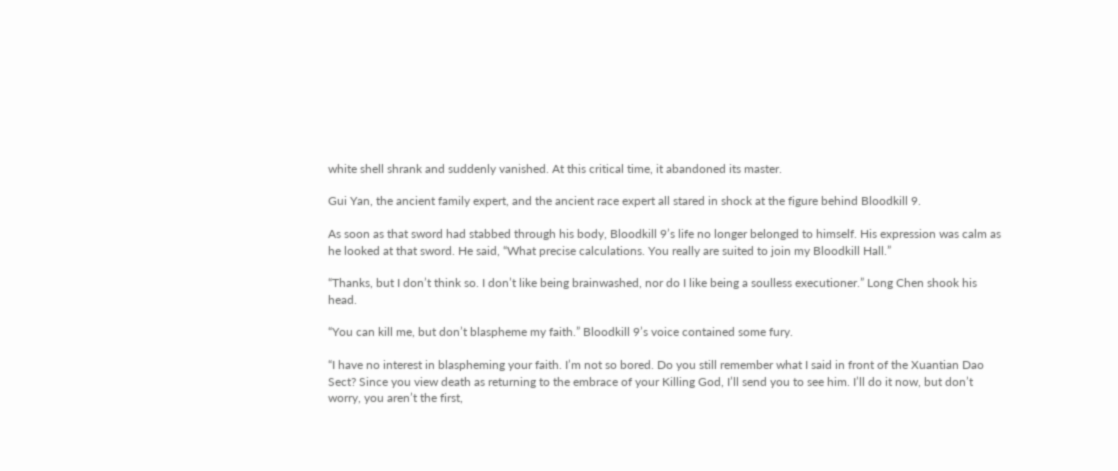white shell shrank and suddenly vanished. At this critical time, it abandoned its master.

Gui Yan, the ancient family expert, and the ancient race expert all stared in shock at the figure behind Bloodkill 9.

As soon as that sword had stabbed through his body, Bloodkill 9’s life no longer belonged to himself. His expression was calm as he looked at that sword. He said, “What precise calculations. You really are suited to join my Bloodkill Hall.”

“Thanks, but I don’t think so. I don’t like being brainwashed, nor do I like being a soulless executioner.” Long Chen shook his head.

“You can kill me, but don’t blaspheme my faith.” Bloodkill 9’s voice contained some fury.

“I have no interest in blaspheming your faith. I’m not so bored. Do you still remember what I said in front of the Xuantian Dao Sect? Since you view death as returning to the embrace of your Killing God, I’ll send you to see him. I’ll do it now, but don’t worry, you aren’t the first,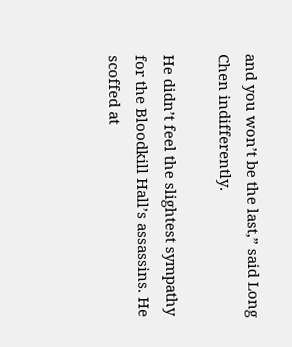and you won’t be the last,” said Long Chen indifferently.

He didn’t feel the slightest sympathy for the Bloodkill Hall’s assassins. He scoffed at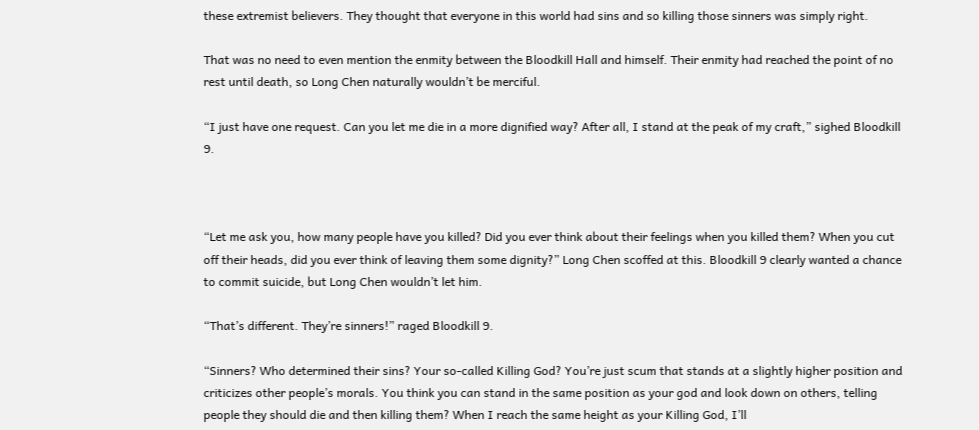these extremist believers. They thought that everyone in this world had sins and so killing those sinners was simply right.

That was no need to even mention the enmity between the Bloodkill Hall and himself. Their enmity had reached the point of no rest until death, so Long Chen naturally wouldn’t be merciful.

“I just have one request. Can you let me die in a more dignified way? After all, I stand at the peak of my craft,” sighed Bloodkill 9.



“Let me ask you, how many people have you killed? Did you ever think about their feelings when you killed them? When you cut off their heads, did you ever think of leaving them some dignity?” Long Chen scoffed at this. Bloodkill 9 clearly wanted a chance to commit suicide, but Long Chen wouldn’t let him.

“That’s different. They’re sinners!” raged Bloodkill 9.

“Sinners? Who determined their sins? Your so-called Killing God? You’re just scum that stands at a slightly higher position and criticizes other people’s morals. You think you can stand in the same position as your god and look down on others, telling people they should die and then killing them? When I reach the same height as your Killing God, I’ll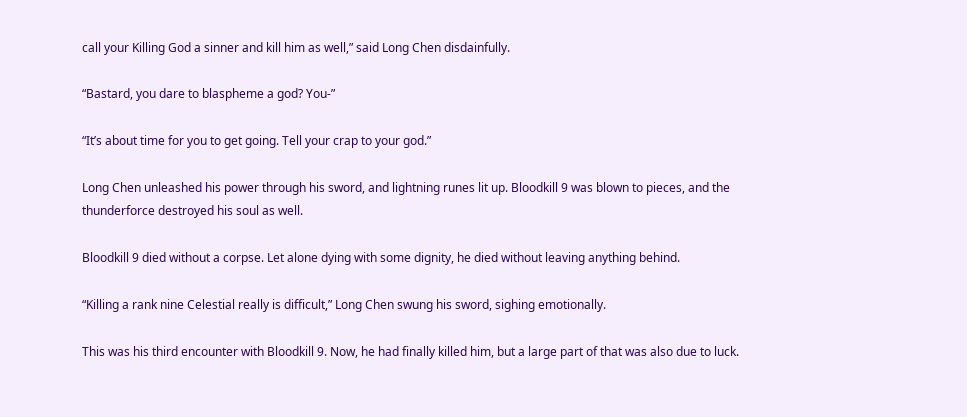call your Killing God a sinner and kill him as well,” said Long Chen disdainfully.

“Bastard, you dare to blaspheme a god? You-”

“It’s about time for you to get going. Tell your crap to your god.”

Long Chen unleashed his power through his sword, and lightning runes lit up. Bloodkill 9 was blown to pieces, and the thunderforce destroyed his soul as well.

Bloodkill 9 died without a corpse. Let alone dying with some dignity, he died without leaving anything behind.

“Killing a rank nine Celestial really is difficult,” Long Chen swung his sword, sighing emotionally.

This was his third encounter with Bloodkill 9. Now, he had finally killed him, but a large part of that was also due to luck.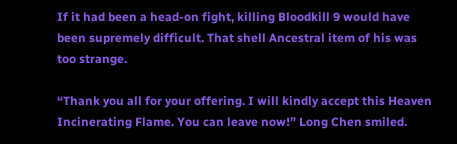If it had been a head-on fight, killing Bloodkill 9 would have been supremely difficult. That shell Ancestral item of his was too strange.

“Thank you all for your offering. I will kindly accept this Heaven Incinerating Flame. You can leave now!” Long Chen smiled.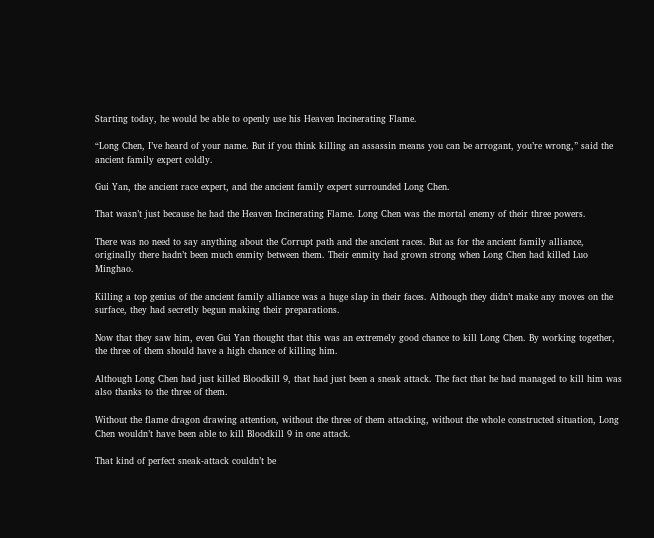Starting today, he would be able to openly use his Heaven Incinerating Flame.

“Long Chen, I’ve heard of your name. But if you think killing an assassin means you can be arrogant, you’re wrong,” said the ancient family expert coldly.

Gui Yan, the ancient race expert, and the ancient family expert surrounded Long Chen.

That wasn’t just because he had the Heaven Incinerating Flame. Long Chen was the mortal enemy of their three powers.

There was no need to say anything about the Corrupt path and the ancient races. But as for the ancient family alliance, originally there hadn’t been much enmity between them. Their enmity had grown strong when Long Chen had killed Luo Minghao.

Killing a top genius of the ancient family alliance was a huge slap in their faces. Although they didn’t make any moves on the surface, they had secretly begun making their preparations.

Now that they saw him, even Gui Yan thought that this was an extremely good chance to kill Long Chen. By working together, the three of them should have a high chance of killing him.

Although Long Chen had just killed Bloodkill 9, that had just been a sneak attack. The fact that he had managed to kill him was also thanks to the three of them.

Without the flame dragon drawing attention, without the three of them attacking, without the whole constructed situation, Long Chen wouldn’t have been able to kill Bloodkill 9 in one attack.

That kind of perfect sneak-attack couldn’t be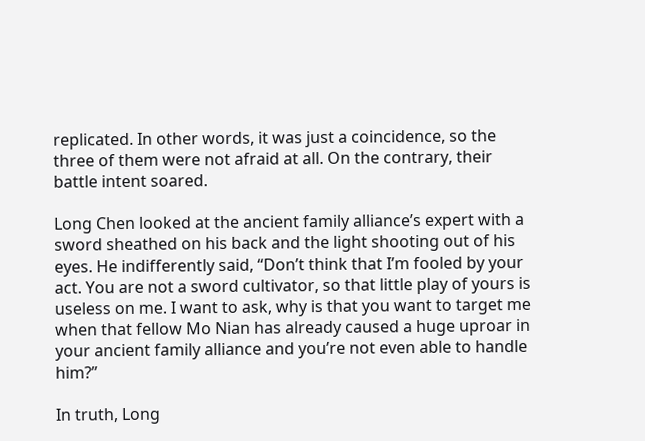replicated. In other words, it was just a coincidence, so the three of them were not afraid at all. On the contrary, their battle intent soared.

Long Chen looked at the ancient family alliance’s expert with a sword sheathed on his back and the light shooting out of his eyes. He indifferently said, “Don’t think that I’m fooled by your act. You are not a sword cultivator, so that little play of yours is useless on me. I want to ask, why is that you want to target me when that fellow Mo Nian has already caused a huge uproar in your ancient family alliance and you’re not even able to handle him?”

In truth, Long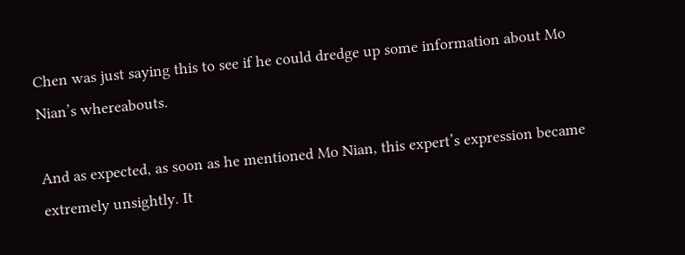Chen was just saying this to see if he could dredge up some information about Mo Nian’s whereabouts.

And as expected, as soon as he mentioned Mo Nian, this expert’s expression became extremely unsightly. It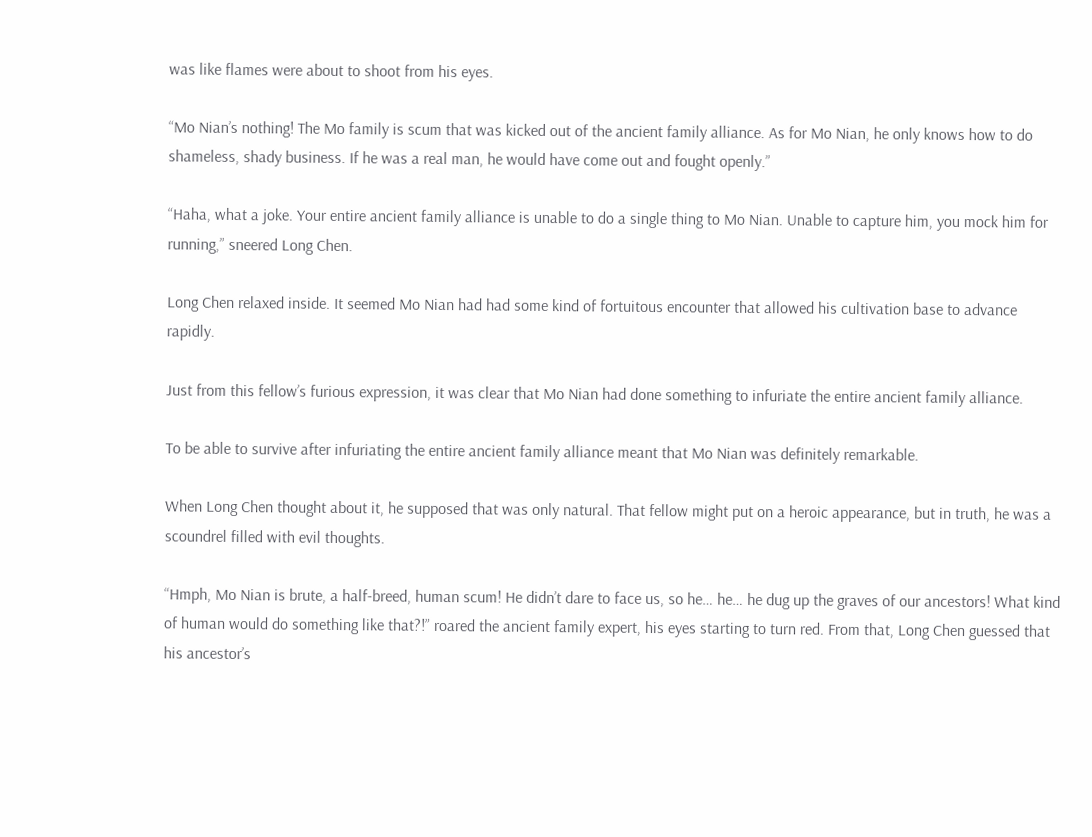was like flames were about to shoot from his eyes.

“Mo Nian’s nothing! The Mo family is scum that was kicked out of the ancient family alliance. As for Mo Nian, he only knows how to do shameless, shady business. If he was a real man, he would have come out and fought openly.”

“Haha, what a joke. Your entire ancient family alliance is unable to do a single thing to Mo Nian. Unable to capture him, you mock him for running,” sneered Long Chen.

Long Chen relaxed inside. It seemed Mo Nian had had some kind of fortuitous encounter that allowed his cultivation base to advance rapidly.

Just from this fellow’s furious expression, it was clear that Mo Nian had done something to infuriate the entire ancient family alliance.

To be able to survive after infuriating the entire ancient family alliance meant that Mo Nian was definitely remarkable.

When Long Chen thought about it, he supposed that was only natural. That fellow might put on a heroic appearance, but in truth, he was a scoundrel filled with evil thoughts.

“Hmph, Mo Nian is brute, a half-breed, human scum! He didn’t dare to face us, so he… he… he dug up the graves of our ancestors! What kind of human would do something like that?!” roared the ancient family expert, his eyes starting to turn red. From that, Long Chen guessed that his ancestor’s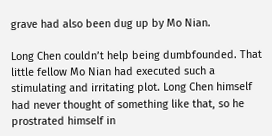grave had also been dug up by Mo Nian.

Long Chen couldn’t help being dumbfounded. That little fellow Mo Nian had executed such a stimulating and irritating plot. Long Chen himself had never thought of something like that, so he prostrated himself in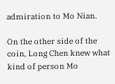admiration to Mo Nian.

On the other side of the coin, Long Chen knew what kind of person Mo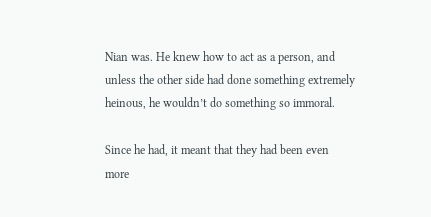Nian was. He knew how to act as a person, and unless the other side had done something extremely heinous, he wouldn’t do something so immoral.

Since he had, it meant that they had been even more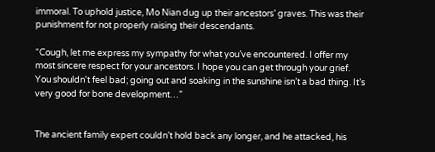immoral. To uphold justice, Mo Nian dug up their ancestors’ graves. This was their punishment for not properly raising their descendants.

“Cough, let me express my sympathy for what you’ve encountered. I offer my most sincere respect for your ancestors. I hope you can get through your grief. You shouldn't feel bad; going out and soaking in the sunshine isn’t a bad thing. It’s very good for bone development…”


The ancient family expert couldn’t hold back any longer, and he attacked, his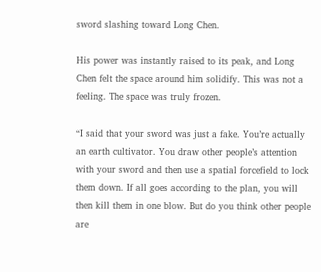sword slashing toward Long Chen.

His power was instantly raised to its peak, and Long Chen felt the space around him solidify. This was not a feeling. The space was truly frozen.

“I said that your sword was just a fake. You’re actually an earth cultivator. You draw other people’s attention with your sword and then use a spatial forcefield to lock them down. If all goes according to the plan, you will then kill them in one blow. But do you think other people are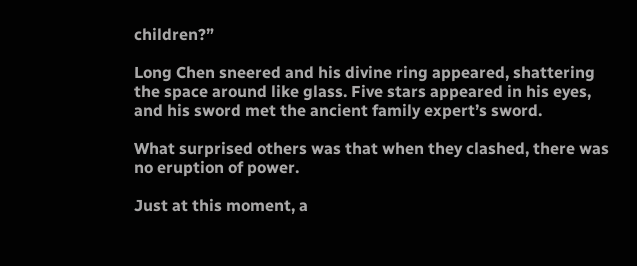children?”

Long Chen sneered and his divine ring appeared, shattering the space around like glass. Five stars appeared in his eyes, and his sword met the ancient family expert’s sword.

What surprised others was that when they clashed, there was no eruption of power.

Just at this moment, a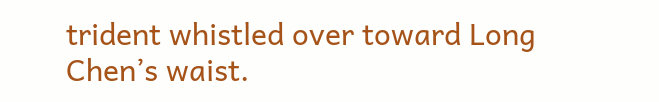trident whistled over toward Long Chen’s waist.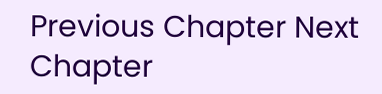Previous Chapter Next Chapter